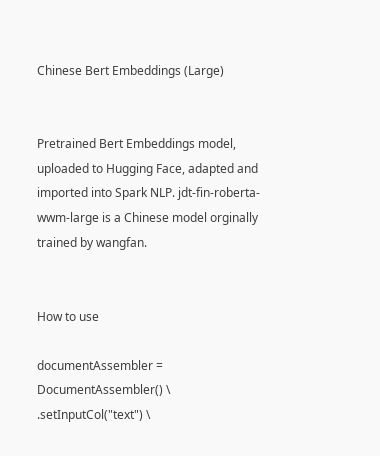Chinese Bert Embeddings (Large)


Pretrained Bert Embeddings model, uploaded to Hugging Face, adapted and imported into Spark NLP. jdt-fin-roberta-wwm-large is a Chinese model orginally trained by wangfan.


How to use

documentAssembler = DocumentAssembler() \
.setInputCol("text") \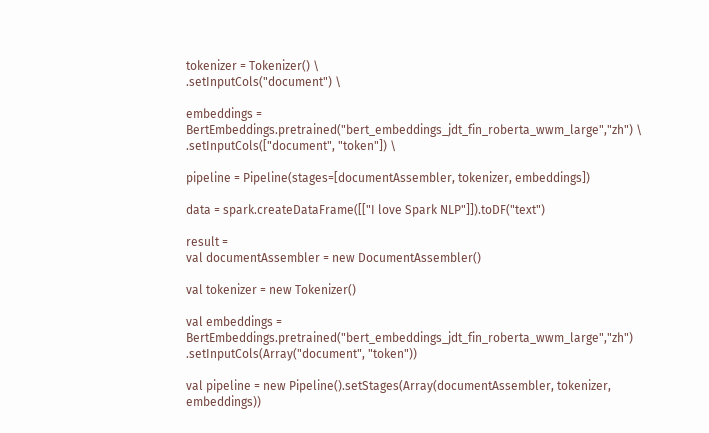tokenizer = Tokenizer() \
.setInputCols("document") \

embeddings = BertEmbeddings.pretrained("bert_embeddings_jdt_fin_roberta_wwm_large","zh") \
.setInputCols(["document", "token"]) \

pipeline = Pipeline(stages=[documentAssembler, tokenizer, embeddings])

data = spark.createDataFrame([["I love Spark NLP"]]).toDF("text")

result =
val documentAssembler = new DocumentAssembler()

val tokenizer = new Tokenizer()

val embeddings = BertEmbeddings.pretrained("bert_embeddings_jdt_fin_roberta_wwm_large","zh")
.setInputCols(Array("document", "token"))

val pipeline = new Pipeline().setStages(Array(documentAssembler, tokenizer, embeddings))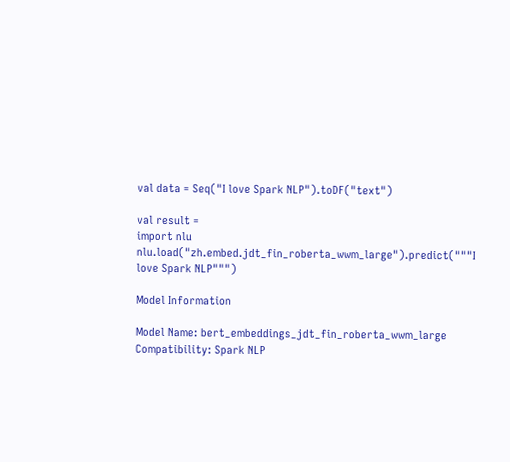val data = Seq("I love Spark NLP").toDF("text")

val result =
import nlu
nlu.load("zh.embed.jdt_fin_roberta_wwm_large").predict("""I love Spark NLP""")

Model Information

Model Name: bert_embeddings_jdt_fin_roberta_wwm_large
Compatibility: Spark NLP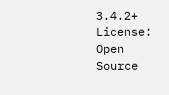3.4.2+
License: Open Source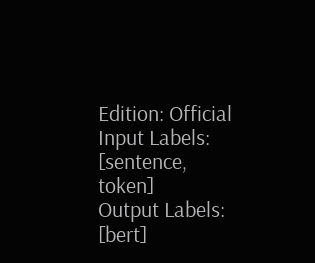Edition: Official
Input Labels: [sentence, token]
Output Labels: [bert]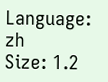Language: zh
Size: 1.2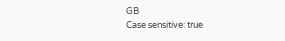GB
Case sensitive: true